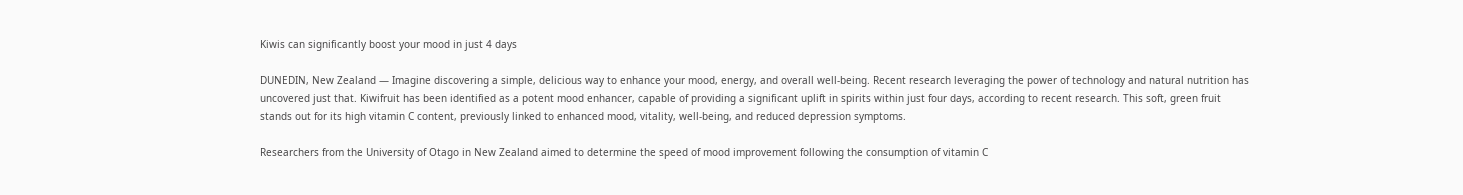Kiwis can significantly boost your mood in just 4 days

DUNEDIN, New Zealand — Imagine discovering a simple, delicious way to enhance your mood, energy, and overall well-being. Recent research leveraging the power of technology and natural nutrition has uncovered just that. Kiwifruit has been identified as a potent mood enhancer, capable of providing a significant uplift in spirits within just four days, according to recent research. This soft, green fruit stands out for its high vitamin C content, previously linked to enhanced mood, vitality, well-being, and reduced depression symptoms.

Researchers from the University of Otago in New Zealand aimed to determine the speed of mood improvement following the consumption of vitamin C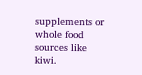supplements or whole food sources like kiwi.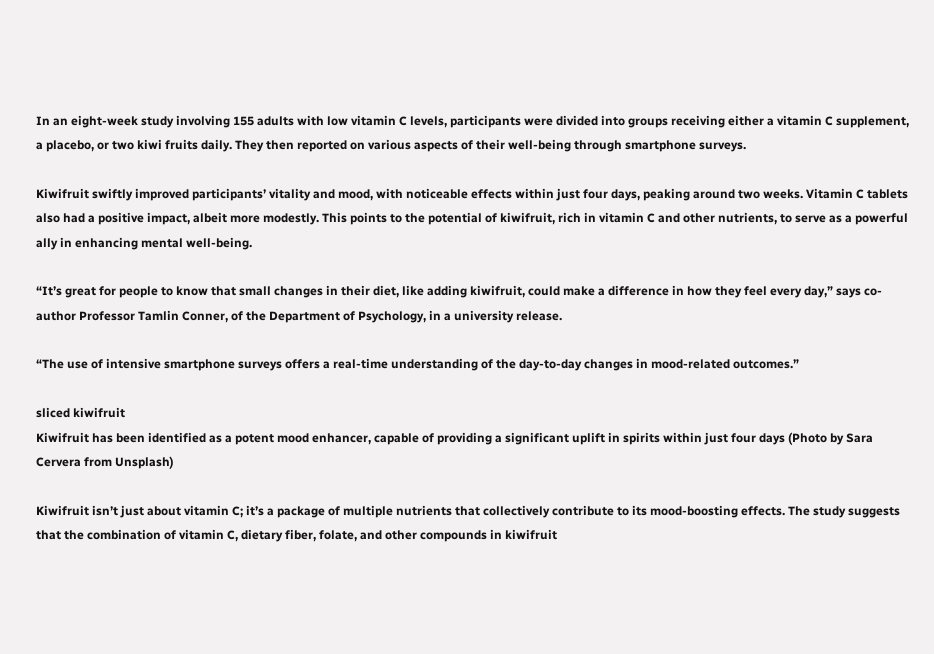In an eight-week study involving 155 adults with low vitamin C levels, participants were divided into groups receiving either a vitamin C supplement, a placebo, or two kiwi fruits daily. They then reported on various aspects of their well-being through smartphone surveys.

Kiwifruit swiftly improved participants’ vitality and mood, with noticeable effects within just four days, peaking around two weeks. Vitamin C tablets also had a positive impact, albeit more modestly. This points to the potential of kiwifruit, rich in vitamin C and other nutrients, to serve as a powerful ally in enhancing mental well-being.

“It’s great for people to know that small changes in their diet, like adding kiwifruit, could make a difference in how they feel every day,” says co-author Professor Tamlin Conner, of the Department of Psychology, in a university release.

“The use of intensive smartphone surveys offers a real-time understanding of the day-to-day changes in mood-related outcomes.”

sliced kiwifruit
Kiwifruit has been identified as a potent mood enhancer, capable of providing a significant uplift in spirits within just four days (Photo by Sara Cervera from Unsplash)

Kiwifruit isn’t just about vitamin C; it’s a package of multiple nutrients that collectively contribute to its mood-boosting effects. The study suggests that the combination of vitamin C, dietary fiber, folate, and other compounds in kiwifruit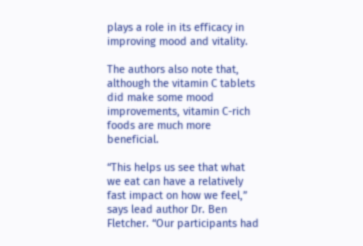plays a role in its efficacy in improving mood and vitality.

The authors also note that, although the vitamin C tablets did make some mood improvements, vitamin C-rich foods are much more beneficial.

“This helps us see that what we eat can have a relatively fast impact on how we feel,” says lead author Dr. Ben Fletcher. “Our participants had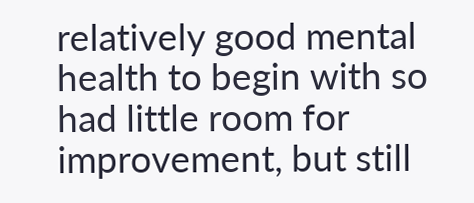relatively good mental health to begin with so had little room for improvement, but still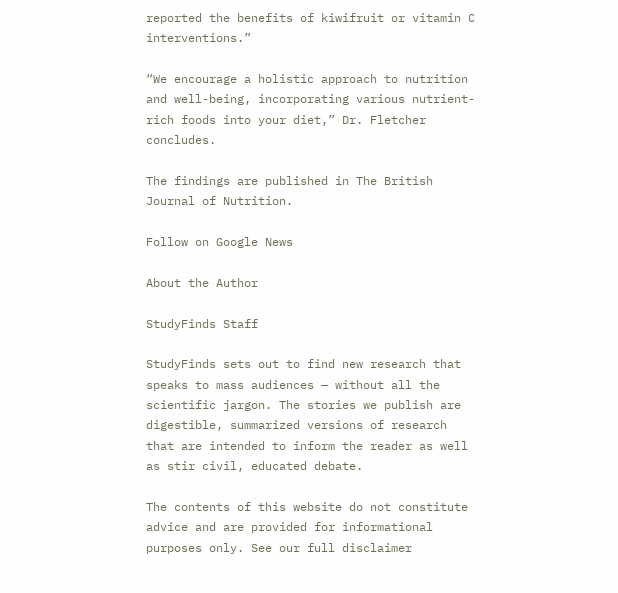reported the benefits of kiwifruit or vitamin C interventions.”

“We encourage a holistic approach to nutrition and well-being, incorporating various nutrient-rich foods into your diet,” Dr. Fletcher concludes.

The findings are published in The British Journal of Nutrition.

Follow on Google News

About the Author

StudyFinds Staff

StudyFinds sets out to find new research that speaks to mass audiences — without all the scientific jargon. The stories we publish are digestible, summarized versions of research that are intended to inform the reader as well as stir civil, educated debate.

The contents of this website do not constitute advice and are provided for informational purposes only. See our full disclaimer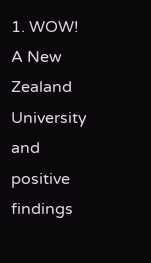1. WOW! A New Zealand University and positive findings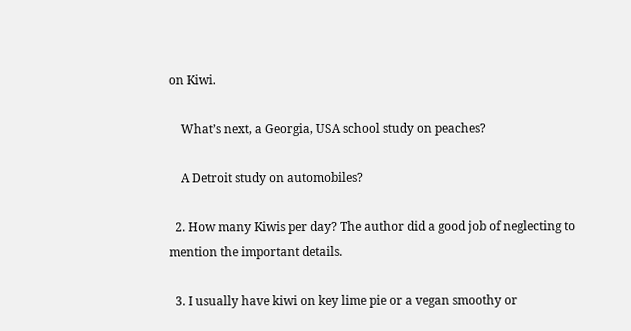on Kiwi.

    What’s next, a Georgia, USA school study on peaches?

    A Detroit study on automobiles?

  2. How many Kiwis per day? The author did a good job of neglecting to mention the important details.

  3. I usually have kiwi on key lime pie or a vegan smoothy or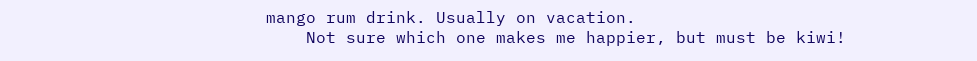mango rum drink. Usually on vacation.
    Not sure which one makes me happier, but must be kiwi!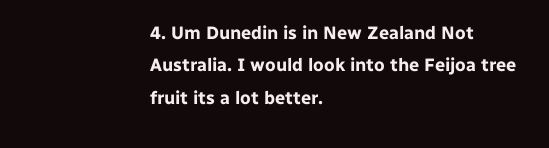4. Um Dunedin is in New Zealand Not Australia. I would look into the Feijoa tree fruit its a lot better.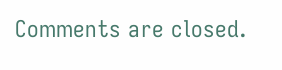Comments are closed.